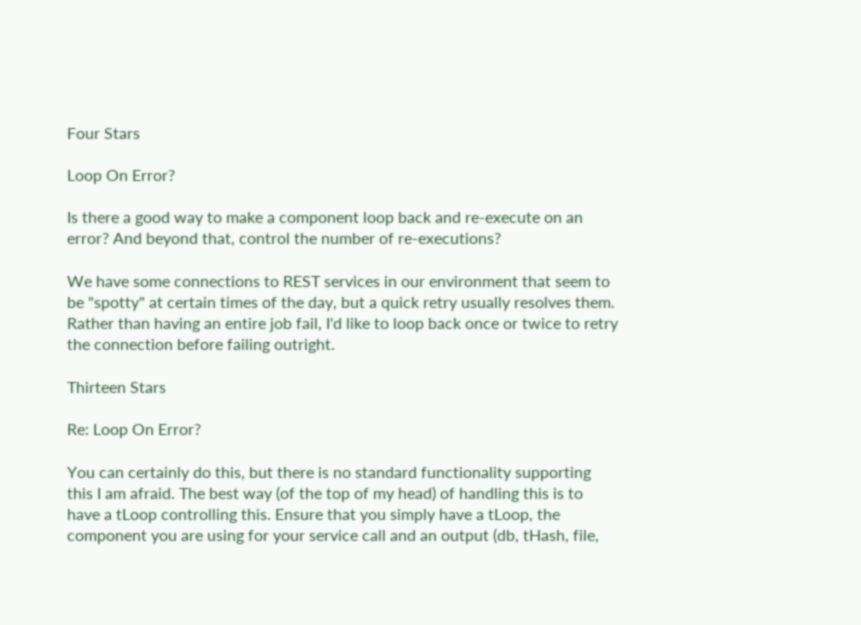Four Stars

Loop On Error?

Is there a good way to make a component loop back and re-execute on an error? And beyond that, control the number of re-executions?

We have some connections to REST services in our environment that seem to be "spotty" at certain times of the day, but a quick retry usually resolves them. Rather than having an entire job fail, I'd like to loop back once or twice to retry the connection before failing outright.

Thirteen Stars

Re: Loop On Error?

You can certainly do this, but there is no standard functionality supporting this I am afraid. The best way (of the top of my head) of handling this is to have a tLoop controlling this. Ensure that you simply have a tLoop, the component you are using for your service call and an output (db, tHash, file,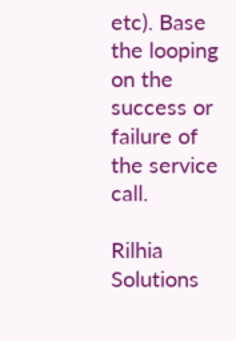etc). Base the looping on the success or failure of the service call.

Rilhia Solutions